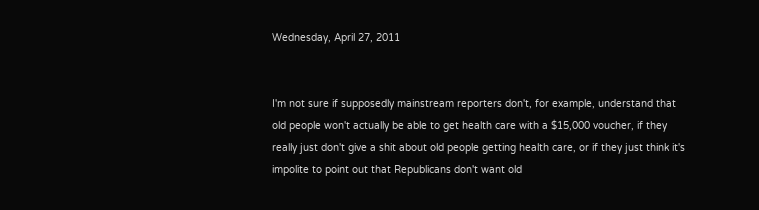Wednesday, April 27, 2011


I'm not sure if supposedly mainstream reporters don't, for example, understand that old people won't actually be able to get health care with a $15,000 voucher, if they really just don't give a shit about old people getting health care, or if they just think it's impolite to point out that Republicans don't want old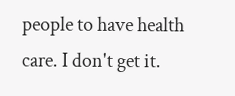people to have health care. I don't get it.